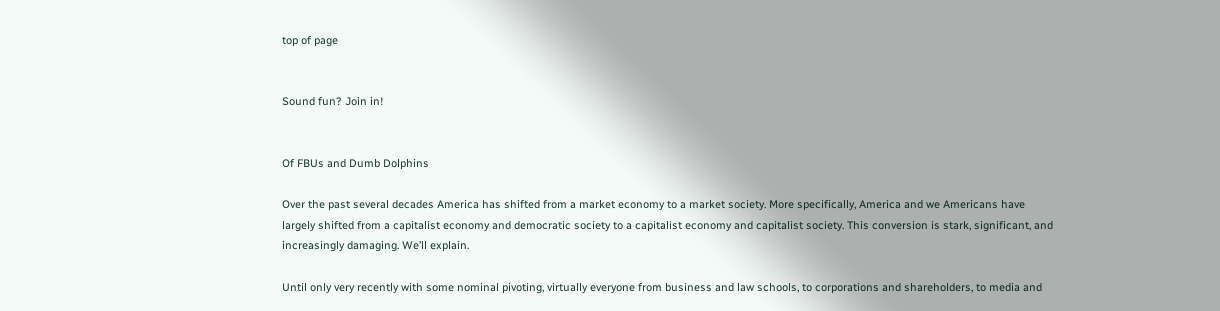top of page


Sound fun? Join in!


Of FBUs and Dumb Dolphins

Over the past several decades America has shifted from a market economy to a market society. More specifically, America and we Americans have largely shifted from a capitalist economy and democratic society to a capitalist economy and capitalist society. This conversion is stark, significant, and increasingly damaging. We’ll explain.

Until only very recently with some nominal pivoting, virtually everyone from business and law schools, to corporations and shareholders, to media and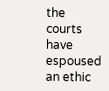the courts have espoused an ethic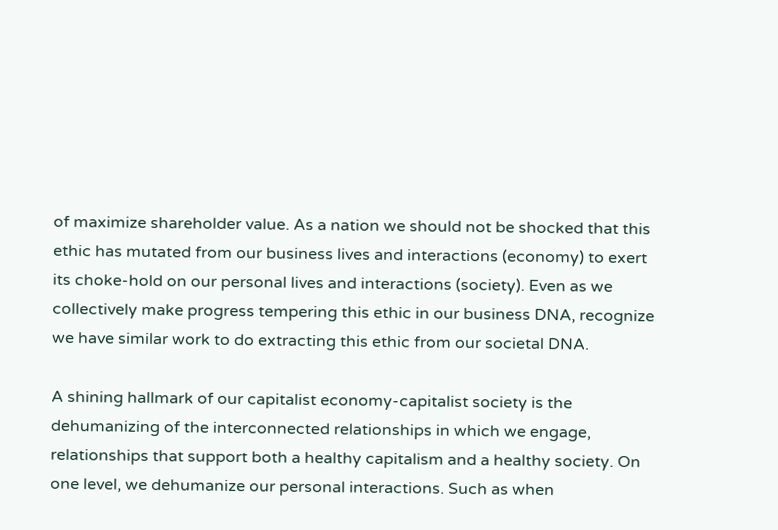of maximize shareholder value. As a nation we should not be shocked that this ethic has mutated from our business lives and interactions (economy) to exert its choke-hold on our personal lives and interactions (society). Even as we collectively make progress tempering this ethic in our business DNA, recognize we have similar work to do extracting this ethic from our societal DNA.

A shining hallmark of our capitalist economy-capitalist society is the dehumanizing of the interconnected relationships in which we engage, relationships that support both a healthy capitalism and a healthy society. On one level, we dehumanize our personal interactions. Such as when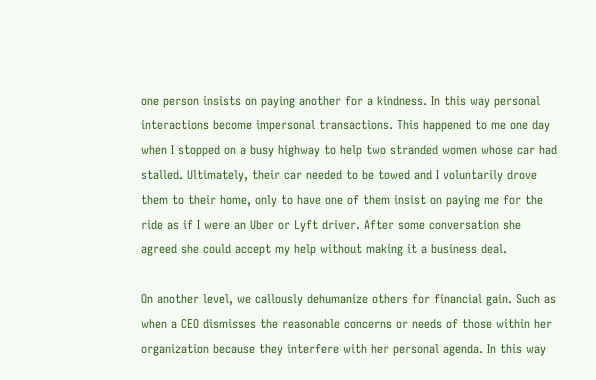one person insists on paying another for a kindness. In this way personal interactions become impersonal transactions. This happened to me one day when I stopped on a busy highway to help two stranded women whose car had stalled. Ultimately, their car needed to be towed and I voluntarily drove them to their home, only to have one of them insist on paying me for the ride as if I were an Uber or Lyft driver. After some conversation she agreed she could accept my help without making it a business deal.

On another level, we callously dehumanize others for financial gain. Such as when a CEO dismisses the reasonable concerns or needs of those within her organization because they interfere with her personal agenda. In this way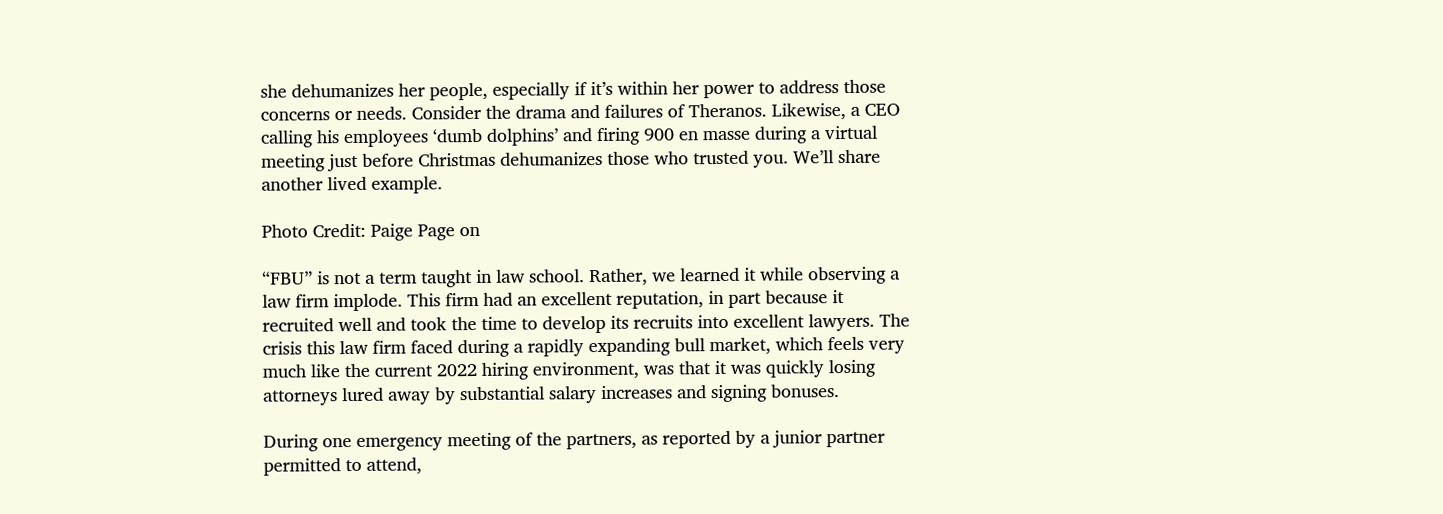she dehumanizes her people, especially if it’s within her power to address those concerns or needs. Consider the drama and failures of Theranos. Likewise, a CEO calling his employees ‘dumb dolphins’ and firing 900 en masse during a virtual meeting just before Christmas dehumanizes those who trusted you. We’ll share another lived example.

Photo Credit: Paige Page on

“FBU” is not a term taught in law school. Rather, we learned it while observing a law firm implode. This firm had an excellent reputation, in part because it recruited well and took the time to develop its recruits into excellent lawyers. The crisis this law firm faced during a rapidly expanding bull market, which feels very much like the current 2022 hiring environment, was that it was quickly losing attorneys lured away by substantial salary increases and signing bonuses.

During one emergency meeting of the partners, as reported by a junior partner permitted to attend,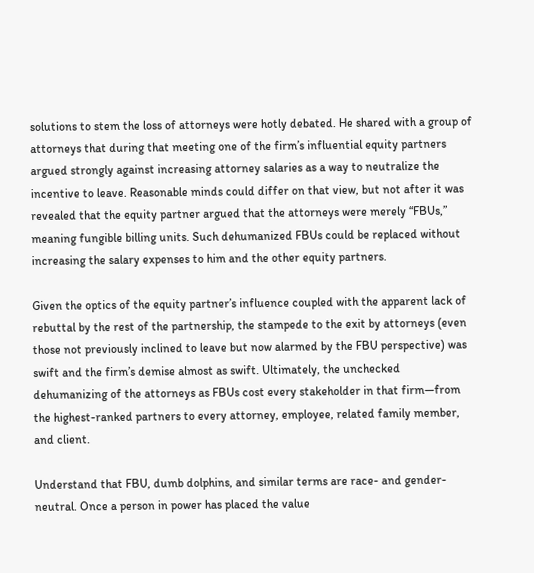solutions to stem the loss of attorneys were hotly debated. He shared with a group of attorneys that during that meeting one of the firm’s influential equity partners argued strongly against increasing attorney salaries as a way to neutralize the incentive to leave. Reasonable minds could differ on that view, but not after it was revealed that the equity partner argued that the attorneys were merely “FBUs,” meaning fungible billing units. Such dehumanized FBUs could be replaced without increasing the salary expenses to him and the other equity partners.

Given the optics of the equity partner’s influence coupled with the apparent lack of rebuttal by the rest of the partnership, the stampede to the exit by attorneys (even those not previously inclined to leave but now alarmed by the FBU perspective) was swift and the firm’s demise almost as swift. Ultimately, the unchecked dehumanizing of the attorneys as FBUs cost every stakeholder in that firm—from the highest-ranked partners to every attorney, employee, related family member, and client.

Understand that FBU, dumb dolphins, and similar terms are race- and gender-neutral. Once a person in power has placed the value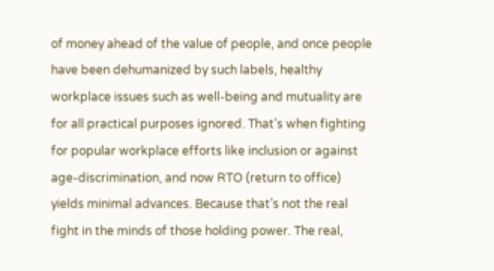of money ahead of the value of people, and once people have been dehumanized by such labels, healthy workplace issues such as well-being and mutuality are for all practical purposes ignored. That’s when fighting for popular workplace efforts like inclusion or against age-discrimination, and now RTO (return to office) yields minimal advances. Because that’s not the real fight in the minds of those holding power. The real,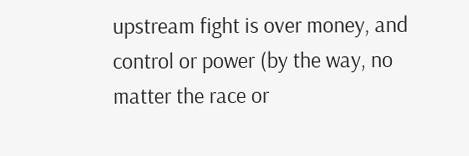upstream fight is over money, and control or power (by the way, no matter the race or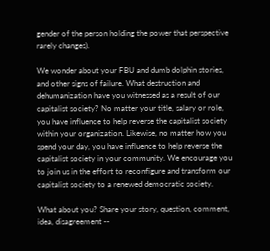gender of the person holding the power that perspective rarely changes).

We wonder about your FBU and dumb dolphin stories, and other signs of failure. What destruction and dehumanization have you witnessed as a result of our capitalist society? No matter your title, salary or role, you have influence to help reverse the capitalist society within your organization. Likewise, no matter how you spend your day, you have influence to help reverse the capitalist society in your community. We encourage you to join us in the effort to reconfigure and transform our capitalist society to a renewed democratic society.

What about you? Share your story, question, comment, idea, disagreement --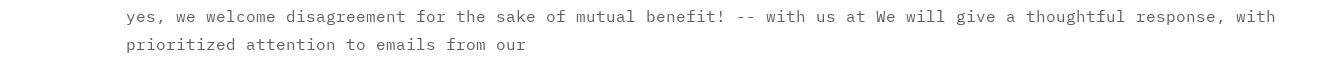yes, we welcome disagreement for the sake of mutual benefit! -- with us at We will give a thoughtful response, with prioritized attention to emails from our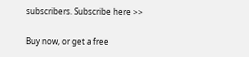subscribers. Subscribe here >>

Buy now, or get a free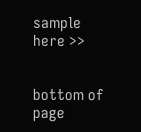sample here >>


bottom of page